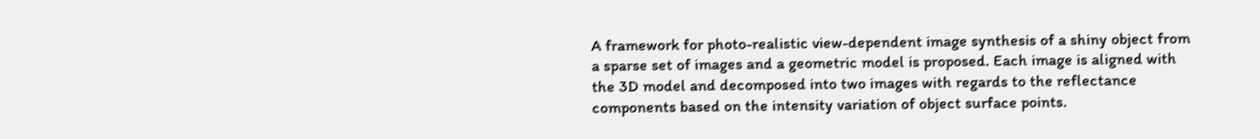A framework for photo-realistic view-dependent image synthesis of a shiny object from a sparse set of images and a geometric model is proposed. Each image is aligned with the 3D model and decomposed into two images with regards to the reflectance components based on the intensity variation of object surface points.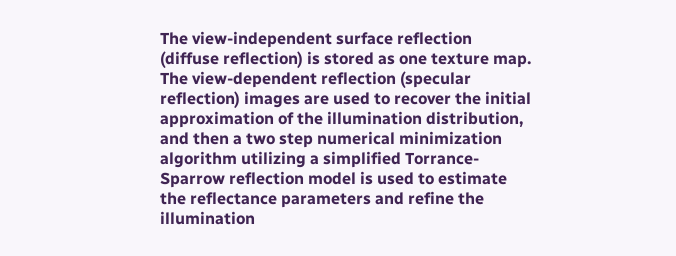The view-independent surface reflection (diffuse reflection) is stored as one texture map. The view-dependent reflection (specular reflection) images are used to recover the initial approximation of the illumination distribution, and then a two step numerical minimization algorithm utilizing a simplified Torrance-Sparrow reflection model is used to estimate the reflectance parameters and refine the illumination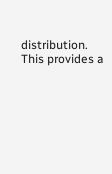distribution. This provides a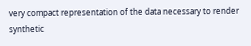very compact representation of the data necessary to render synthetic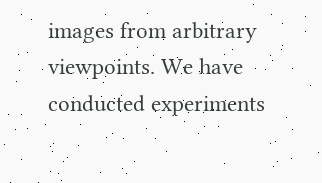images from arbitrary viewpoints. We have conducted experiments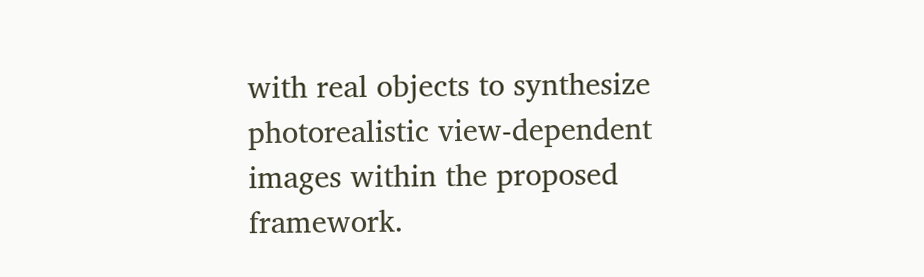with real objects to synthesize photorealistic view-dependent images within the proposed framework.